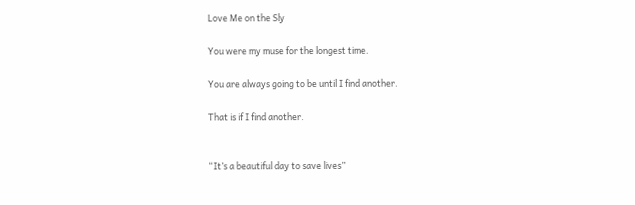Love Me on the Sly

You were my muse for the longest time.

You are always going to be until I find another.

That is if I find another.


“It’s a beautiful day to save lives”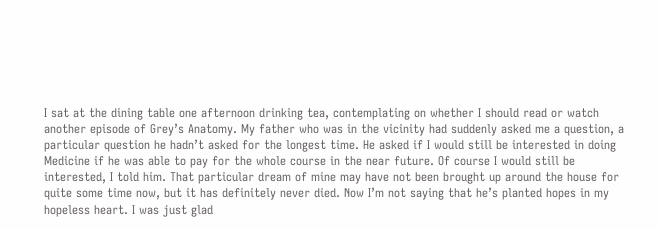I sat at the dining table one afternoon drinking tea, contemplating on whether I should read or watch another episode of Grey’s Anatomy. My father who was in the vicinity had suddenly asked me a question, a particular question he hadn’t asked for the longest time. He asked if I would still be interested in doing Medicine if he was able to pay for the whole course in the near future. Of course I would still be interested, I told him. That particular dream of mine may have not been brought up around the house for quite some time now, but it has definitely never died. Now I’m not saying that he’s planted hopes in my hopeless heart. I was just glad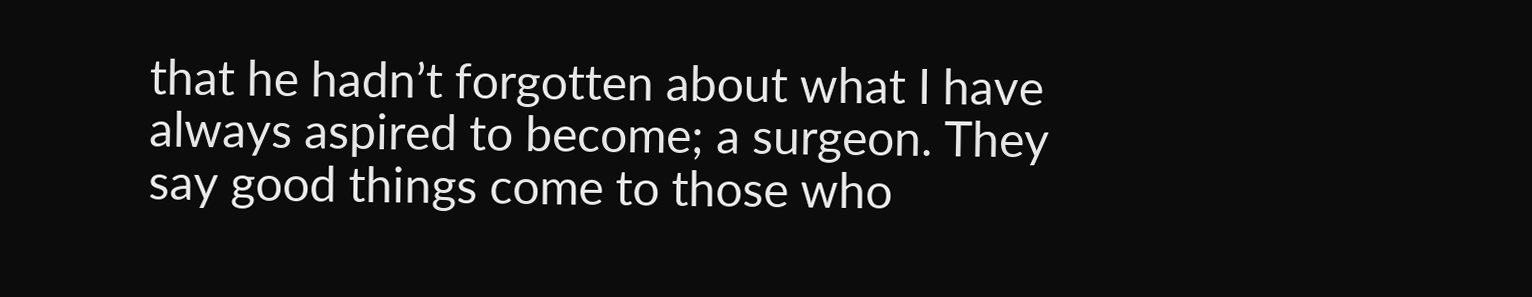that he hadn’t forgotten about what I have always aspired to become; a surgeon. They say good things come to those who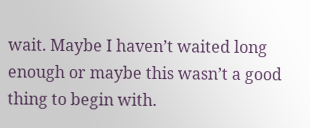wait. Maybe I haven’t waited long enough or maybe this wasn’t a good thing to begin with.